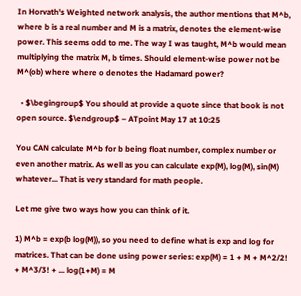In Horvath's Weighted network analysis, the author mentions that M^b, where b is a real number and M is a matrix, denotes the element-wise power. This seems odd to me. The way I was taught, M^b would mean multiplying the matrix M, b times. Should element-wise power not be M^(ob) where where o denotes the Hadamard power?

  • $\begingroup$ You should at provide a quote since that book is not open source. $\endgroup$ – ATpoint May 17 at 10:25

You CAN calculate M^b for b being float number, complex number or even another matrix. As well as you can calculate exp(M), log(M), sin(M) whatever... That is very standard for math people.

Let me give two ways how you can think of it.

1) M^b = exp(b log(M)), so you need to define what is exp and log for matrices. That can be done using power series: exp(M) = 1 + M + M^2/2! + M^3/3! + ... log(1+M) = M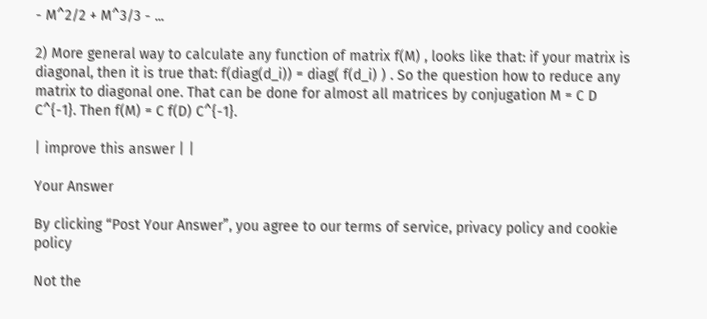- M^2/2 + M^3/3 - ...

2) More general way to calculate any function of matrix f(M) , looks like that: if your matrix is diagonal, then it is true that: f(diag(d_i)) = diag( f(d_i) ) . So the question how to reduce any matrix to diagonal one. That can be done for almost all matrices by conjugation M = C D C^{-1}. Then f(M) = C f(D) C^{-1}.

| improve this answer | |

Your Answer

By clicking “Post Your Answer”, you agree to our terms of service, privacy policy and cookie policy

Not the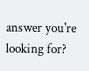answer you're looking for?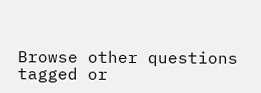Browse other questions tagged or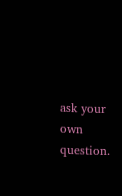ask your own question.